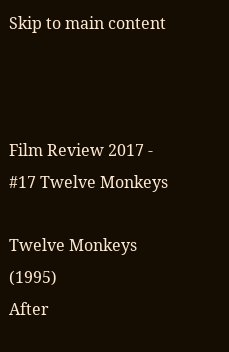Skip to main content



Film Review 2017 - #17 Twelve Monkeys

Twelve Monkeys (1995)
After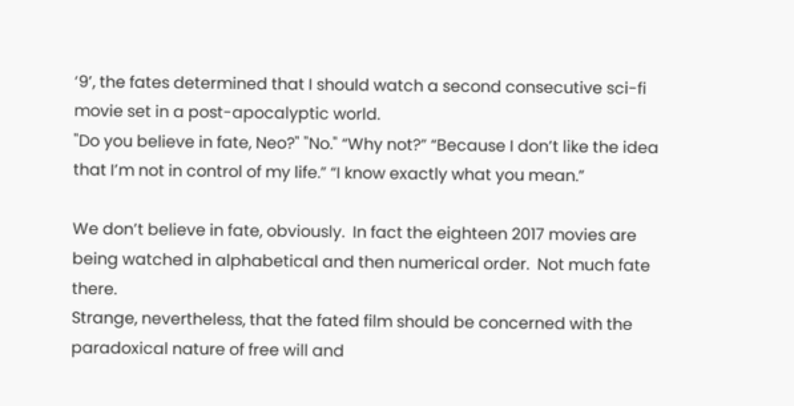‘9’, the fates determined that I should watch a second consecutive sci-fi movie set in a post-apocalyptic world.
"Do you believe in fate, Neo?" "No." “Why not?” “Because I don’t like the idea that I’m not in control of my life.” “I know exactly what you mean.”

We don’t believe in fate, obviously.  In fact the eighteen 2017 movies are being watched in alphabetical and then numerical order.  Not much fate there.
Strange, nevertheless, that the fated film should be concerned with the paradoxical nature of free will and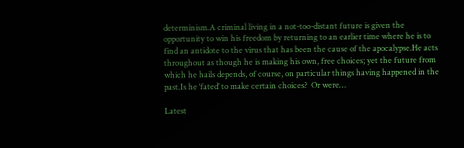determinism.A criminal living in a not-too-distant future is given the opportunity to win his freedom by returning to an earlier time where he is to find an antidote to the virus that has been the cause of the apocalypse.He acts throughout as though he is making his own, free choices; yet the future from which he hails depends, of course, on particular things having happened in the past.Is he ‘fated’ to make certain choices?  Or were…

Latest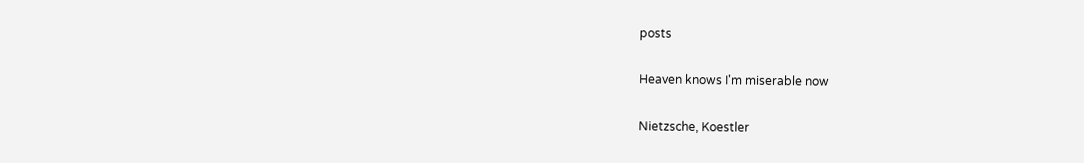posts

Heaven knows I'm miserable now

Nietzsche, Koestler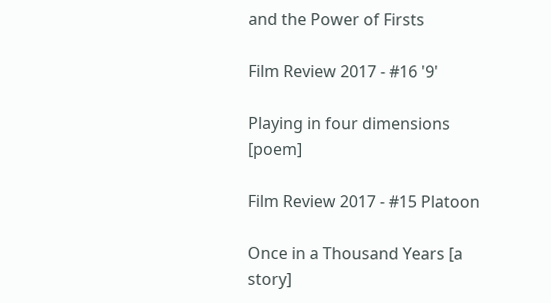and the Power of Firsts

Film Review 2017 - #16 '9'

Playing in four dimensions [poem]

Film Review 2017 - #15 Platoon

Once in a Thousand Years [a story]